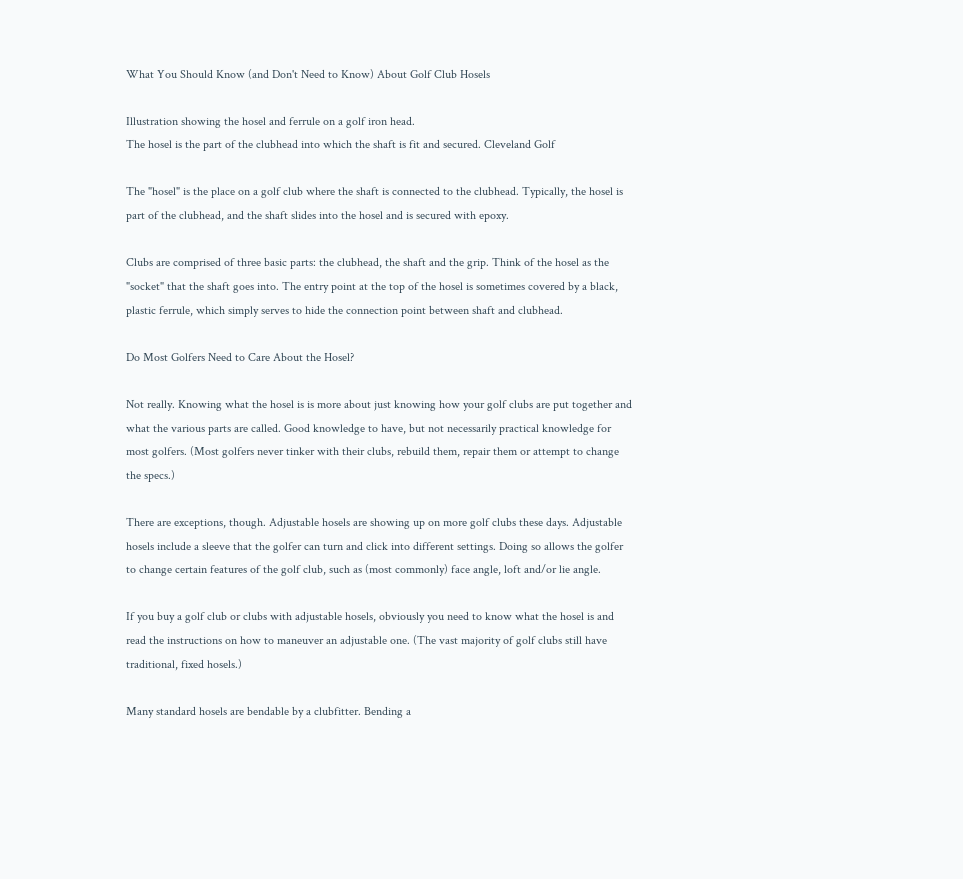What You Should Know (and Don't Need to Know) About Golf Club Hosels

Illustration showing the hosel and ferrule on a golf iron head.
The hosel is the part of the clubhead into which the shaft is fit and secured. Cleveland Golf

The "hosel" is the place on a golf club where the shaft is connected to the clubhead. Typically, the hosel is part of the clubhead, and the shaft slides into the hosel and is secured with epoxy.

Clubs are comprised of three basic parts: the clubhead, the shaft and the grip. Think of the hosel as the "socket" that the shaft goes into. The entry point at the top of the hosel is sometimes covered by a black, plastic ferrule, which simply serves to hide the connection point between shaft and clubhead.

Do Most Golfers Need to Care About the Hosel?

Not really. Knowing what the hosel is is more about just knowing how your golf clubs are put together and what the various parts are called. Good knowledge to have, but not necessarily practical knowledge for most golfers. (Most golfers never tinker with their clubs, rebuild them, repair them or attempt to change the specs.)

There are exceptions, though. Adjustable hosels are showing up on more golf clubs these days. Adjustable hosels include a sleeve that the golfer can turn and click into different settings. Doing so allows the golfer to change certain features of the golf club, such as (most commonly) face angle, loft and/or lie angle.

If you buy a golf club or clubs with adjustable hosels, obviously you need to know what the hosel is and read the instructions on how to maneuver an adjustable one. (The vast majority of golf clubs still have traditional, fixed hosels.)

Many standard hosels are bendable by a clubfitter. Bending a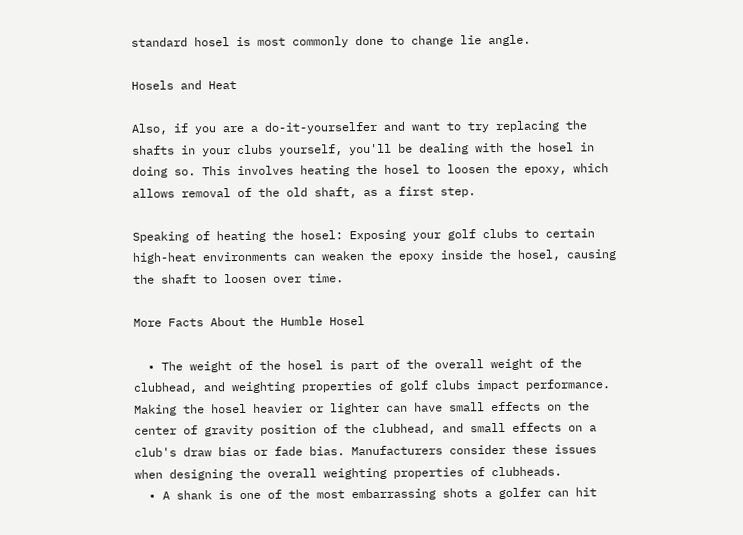standard hosel is most commonly done to change lie angle.

Hosels and Heat

Also, if you are a do-it-yourselfer and want to try replacing the shafts in your clubs yourself, you'll be dealing with the hosel in doing so. This involves heating the hosel to loosen the epoxy, which allows removal of the old shaft, as a first step.

Speaking of heating the hosel: Exposing your golf clubs to certain high-heat environments can weaken the epoxy inside the hosel, causing the shaft to loosen over time.

More Facts About the Humble Hosel

  • The weight of the hosel is part of the overall weight of the clubhead, and weighting properties of golf clubs impact performance. Making the hosel heavier or lighter can have small effects on the center of gravity position of the clubhead, and small effects on a club's draw bias or fade bias. Manufacturers consider these issues when designing the overall weighting properties of clubheads.
  • A shank is one of the most embarrassing shots a golfer can hit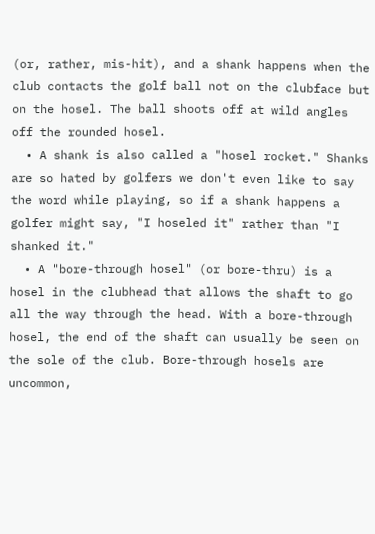(or, rather, mis-hit), and a shank happens when the club contacts the golf ball not on the clubface but on the hosel. The ball shoots off at wild angles off the rounded hosel.
  • A shank is also called a "hosel rocket." Shanks are so hated by golfers we don't even like to say the word while playing, so if a shank happens a golfer might say, "I hoseled it" rather than "I shanked it."
  • A "bore-through hosel" (or bore-thru) is a hosel in the clubhead that allows the shaft to go all the way through the head. With a bore-through hosel, the end of the shaft can usually be seen on the sole of the club. Bore-through hosels are uncommon,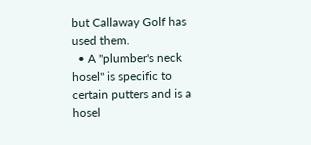but Callaway Golf has used them.
  • A "plumber's neck hosel" is specific to certain putters and is a hosel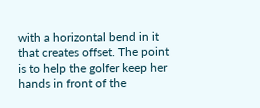with a horizontal bend in it that creates offset. The point is to help the golfer keep her hands in front of the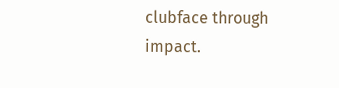clubface through impact.